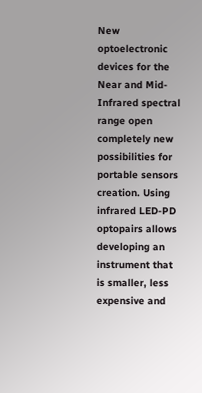New optoelectronic devices for the Near and Mid-Infrared spectral range open completely new possibilities for portable sensors creation. Using infrared LED-PD optopairs allows developing an instrument that is smaller, less expensive and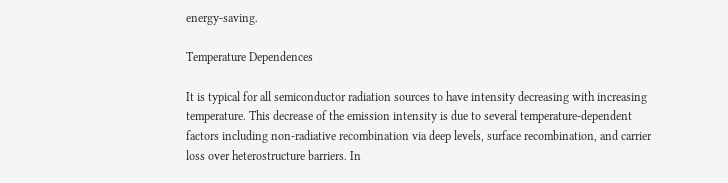energy-saving.

Temperature Dependences

It is typical for all semiconductor radiation sources to have intensity decreasing with increasing temperature. This decrease of the emission intensity is due to several temperature-dependent factors including non-radiative recombination via deep levels, surface recombination, and carrier loss over heterostructure barriers. In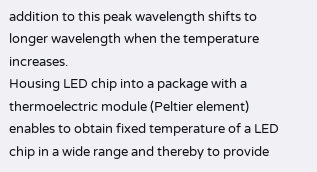addition to this peak wavelength shifts to longer wavelength when the temperature increases.
Housing LED chip into a package with a thermoelectric module (Peltier element) enables to obtain fixed temperature of a LED chip in a wide range and thereby to provide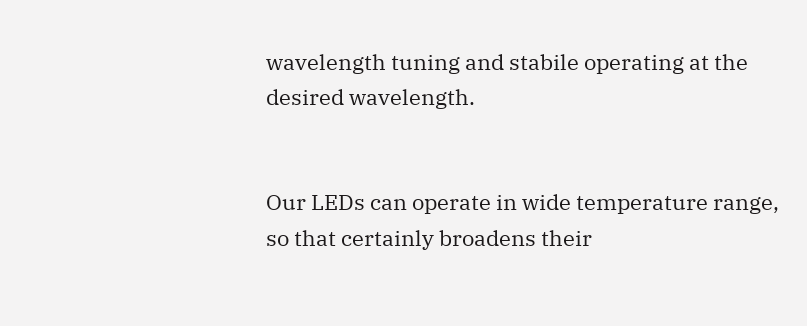wavelength tuning and stabile operating at the desired wavelength.


Our LEDs can operate in wide temperature range, so that certainly broadens their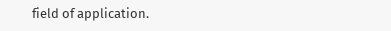field of application.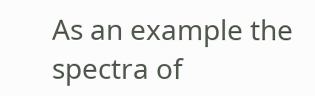As an example the spectra of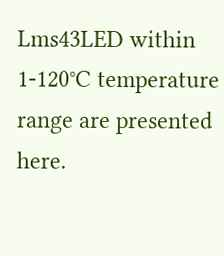Lms43LED within 1-120°C temperature range are presented here.